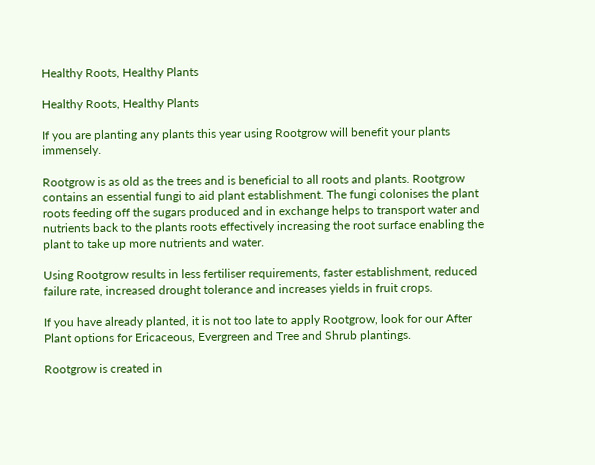Healthy Roots, Healthy Plants

Healthy Roots, Healthy Plants

If you are planting any plants this year using Rootgrow will benefit your plants immensely.

Rootgrow is as old as the trees and is beneficial to all roots and plants. Rootgrow contains an essential fungi to aid plant establishment. The fungi colonises the plant roots feeding off the sugars produced and in exchange helps to transport water and nutrients back to the plants roots effectively increasing the root surface enabling the plant to take up more nutrients and water.

Using Rootgrow results in less fertiliser requirements, faster establishment, reduced failure rate, increased drought tolerance and increases yields in fruit crops.

If you have already planted, it is not too late to apply Rootgrow, look for our After Plant options for Ericaceous, Evergreen and Tree and Shrub plantings.

Rootgrow is created in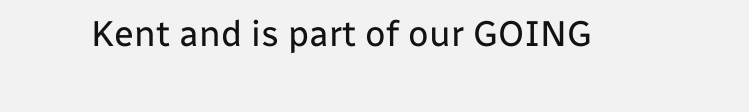Kent and is part of our GOING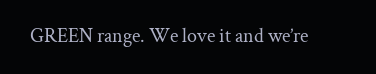GREEN range. We love it and we’re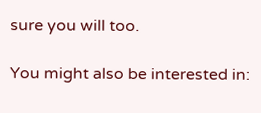sure you will too.

You might also be interested in: